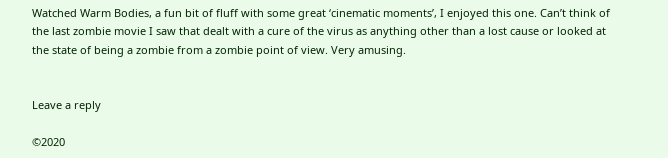Watched Warm Bodies, a fun bit of fluff with some great ‘cinematic moments’, I enjoyed this one. Can’t think of the last zombie movie I saw that dealt with a cure of the virus as anything other than a lost cause or looked at the state of being a zombie from a zombie point of view. Very amusing.


Leave a reply

©2020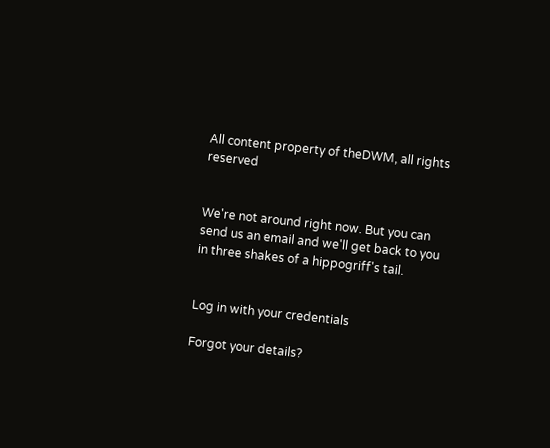All content property of theDWM, all rights reserved


We're not around right now. But you can send us an email and we'll get back to you in three shakes of a hippogriff's tail.


Log in with your credentials

Forgot your details?